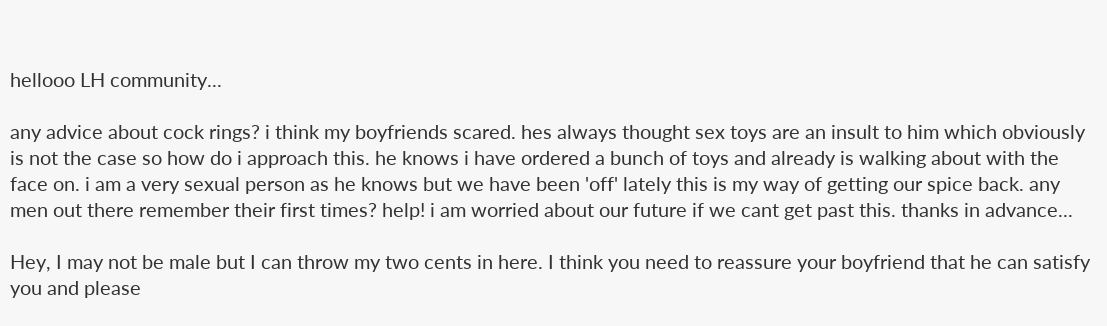hellooo LH community...

any advice about cock rings? i think my boyfriends scared. hes always thought sex toys are an insult to him which obviously is not the case so how do i approach this. he knows i have ordered a bunch of toys and already is walking about with the face on. i am a very sexual person as he knows but we have been 'off' lately this is my way of getting our spice back. any men out there remember their first times? help! i am worried about our future if we cant get past this. thanks in advance...

Hey, I may not be male but I can throw my two cents in here. I think you need to reassure your boyfriend that he can satisfy you and please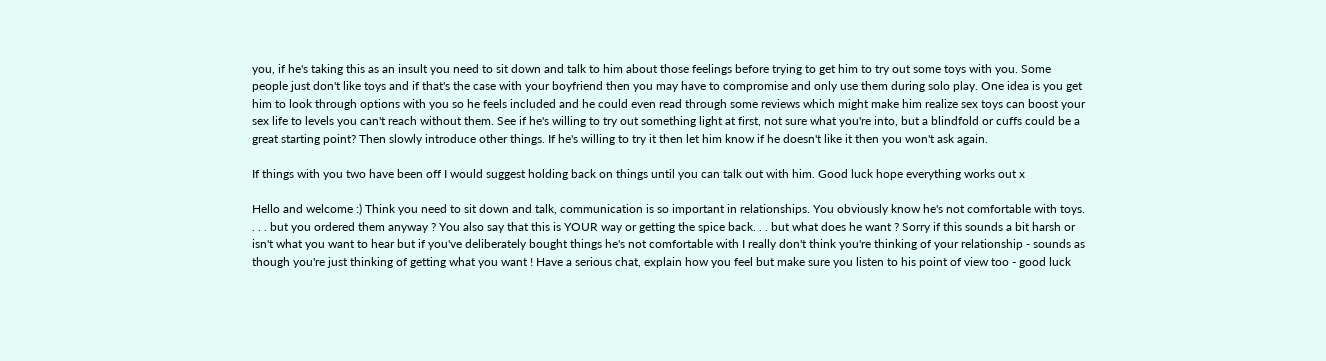you, if he's taking this as an insult you need to sit down and talk to him about those feelings before trying to get him to try out some toys with you. Some people just don't like toys and if that's the case with your boyfriend then you may have to compromise and only use them during solo play. One idea is you get him to look through options with you so he feels included and he could even read through some reviews which might make him realize sex toys can boost your sex life to levels you can't reach without them. See if he's willing to try out something light at first, not sure what you're into, but a blindfold or cuffs could be a great starting point? Then slowly introduce other things. If he's willing to try it then let him know if he doesn't like it then you won't ask again.

If things with you two have been off I would suggest holding back on things until you can talk out with him. Good luck hope everything works out x

Hello and welcome :) Think you need to sit down and talk, communication is so important in relationships. You obviously know he's not comfortable with toys. . . . but you ordered them anyway ? You also say that this is YOUR way or getting the spice back. . . but what does he want ? Sorry if this sounds a bit harsh or isn't what you want to hear but if you've deliberately bought things he's not comfortable with I really don't think you're thinking of your relationship - sounds as though you're just thinking of getting what you want ! Have a serious chat, explain how you feel but make sure you listen to his point of view too - good luck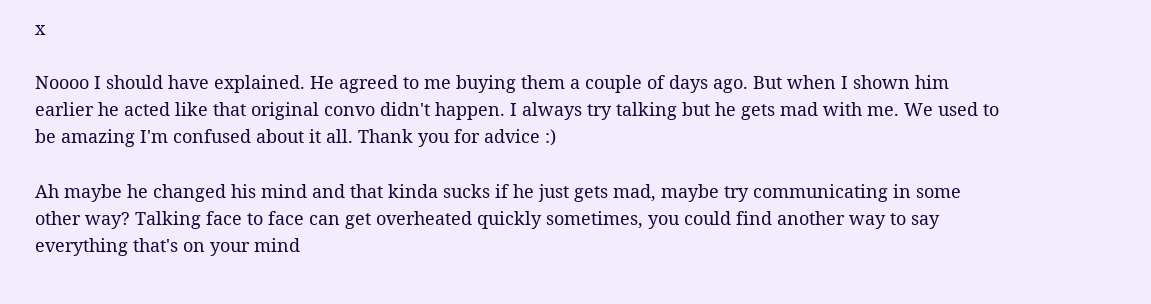x

Noooo I should have explained. He agreed to me buying them a couple of days ago. But when I shown him earlier he acted like that original convo didn't happen. I always try talking but he gets mad with me. We used to be amazing I'm confused about it all. Thank you for advice :)

Ah maybe he changed his mind and that kinda sucks if he just gets mad, maybe try communicating in some other way? Talking face to face can get overheated quickly sometimes, you could find another way to say everything that's on your mind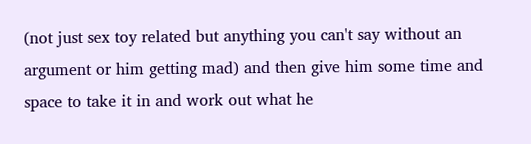(not just sex toy related but anything you can't say without an argument or him getting mad) and then give him some time and space to take it in and work out what he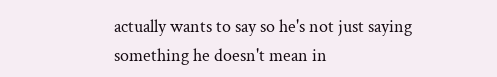actually wants to say so he's not just saying something he doesn't mean in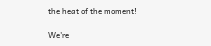the heat of the moment!

We're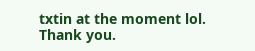txtin at the moment lol. Thank you.